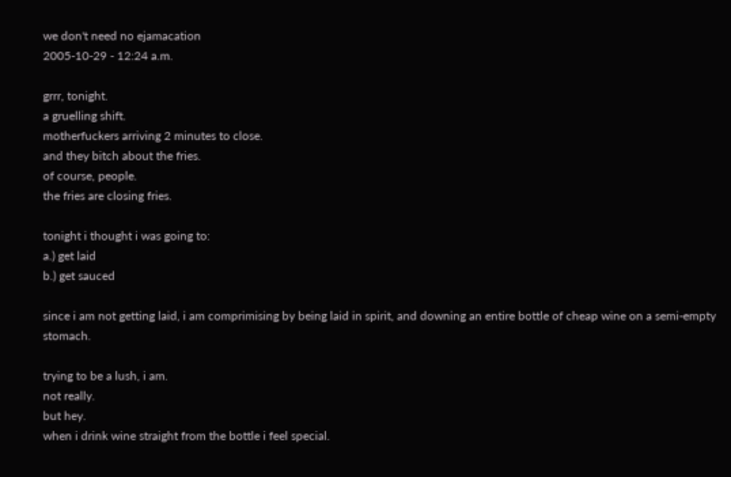we don't need no ejamacation
2005-10-29 - 12:24 a.m.

grrr, tonight.
a gruelling shift.
motherfuckers arriving 2 minutes to close.
and they bitch about the fries.
of course, people.
the fries are closing fries.

tonight i thought i was going to:
a.) get laid
b.) get sauced

since i am not getting laid, i am comprimising by being laid in spirit, and downing an entire bottle of cheap wine on a semi-empty stomach.

trying to be a lush, i am.
not really.
but hey.
when i drink wine straight from the bottle i feel special.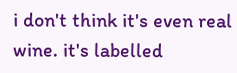i don't think it's even real wine. it's labelled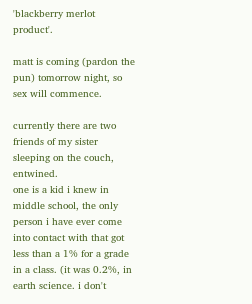'blackberry merlot product'.

matt is coming (pardon the pun) tomorrow night, so sex will commence.

currently there are two friends of my sister sleeping on the couch, entwined.
one is a kid i knew in middle school, the only person i have ever come into contact with that got less than a 1% for a grade in a class. (it was 0.2%, in earth science. i don't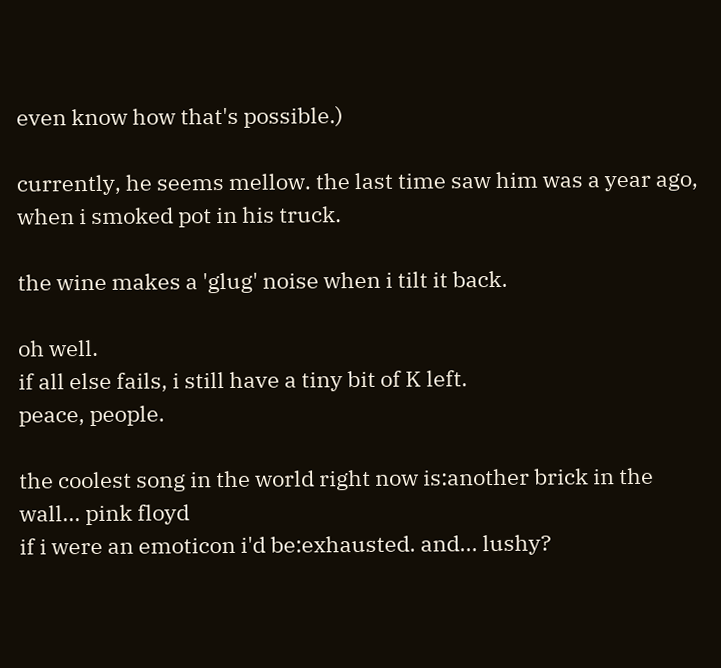even know how that's possible.)

currently, he seems mellow. the last time saw him was a year ago, when i smoked pot in his truck.

the wine makes a 'glug' noise when i tilt it back.

oh well.
if all else fails, i still have a tiny bit of K left.
peace, people.

the coolest song in the world right now is:another brick in the wall... pink floyd
if i were an emoticon i'd be:exhausted. and... lushy?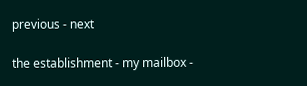previous - next

the establishment - my mailbox -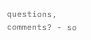questions, comments? - so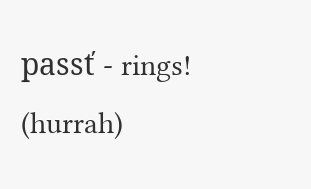passť - rings! (hurrah)